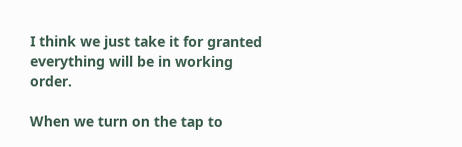I think we just take it for granted everything will be in working order.

When we turn on the tap to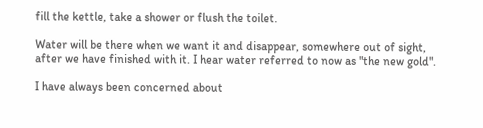fill the kettle, take a shower or flush the toilet.

Water will be there when we want it and disappear, somewhere out of sight, after we have finished with it. I hear water referred to now as "the new gold".

I have always been concerned about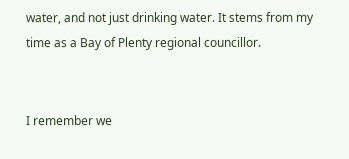water, and not just drinking water. It stems from my time as a Bay of Plenty regional councillor.


I remember we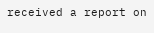received a report on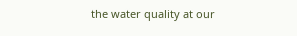the water quality at our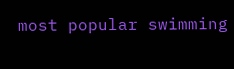most popular swimming